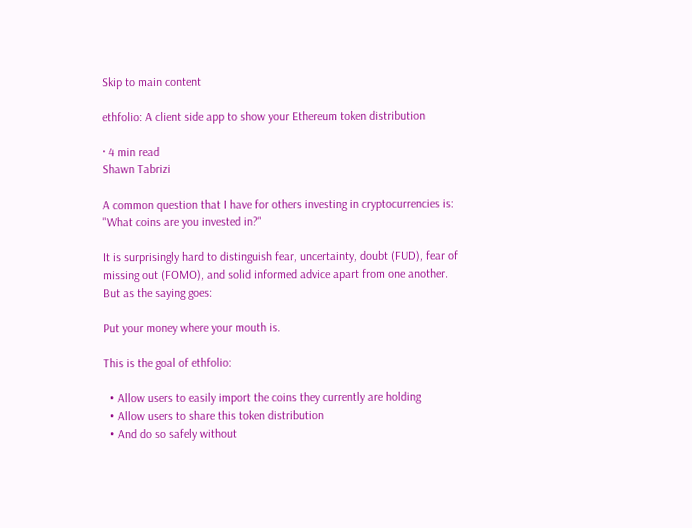Skip to main content

ethfolio: A client side app to show your Ethereum token distribution

· 4 min read
Shawn Tabrizi

A common question that I have for others investing in cryptocurrencies is: "What coins are you invested in?"

It is surprisingly hard to distinguish fear, uncertainty, doubt (FUD), fear of missing out (FOMO), and solid informed advice apart from one another. But as the saying goes:

Put your money where your mouth is.

This is the goal of ethfolio:

  • Allow users to easily import the coins they currently are holding
  • Allow users to share this token distribution
  • And do so safely without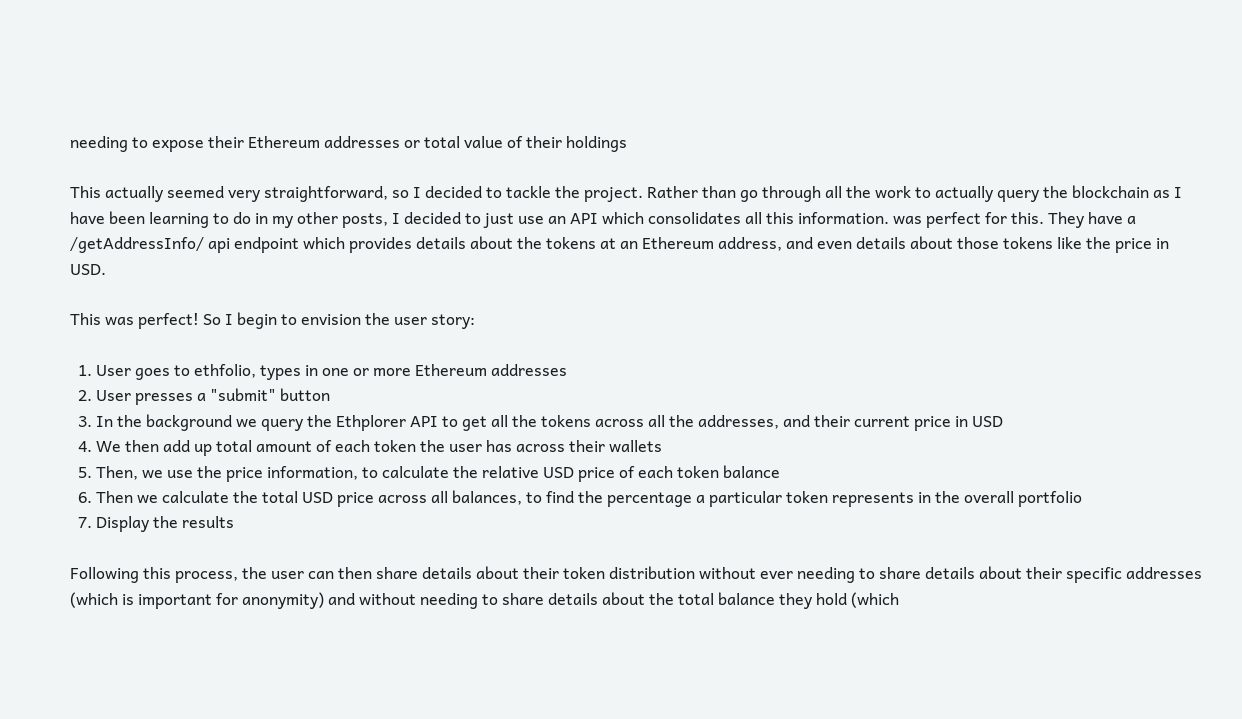needing to expose their Ethereum addresses or total value of their holdings

This actually seemed very straightforward, so I decided to tackle the project. Rather than go through all the work to actually query the blockchain as I have been learning to do in my other posts, I decided to just use an API which consolidates all this information. was perfect for this. They have a /getAddressInfo/ api endpoint which provides details about the tokens at an Ethereum address, and even details about those tokens like the price in USD.

This was perfect! So I begin to envision the user story:

  1. User goes to ethfolio, types in one or more Ethereum addresses
  2. User presses a "submit" button
  3. In the background we query the Ethplorer API to get all the tokens across all the addresses, and their current price in USD
  4. We then add up total amount of each token the user has across their wallets
  5. Then, we use the price information, to calculate the relative USD price of each token balance
  6. Then we calculate the total USD price across all balances, to find the percentage a particular token represents in the overall portfolio
  7. Display the results

Following this process, the user can then share details about their token distribution without ever needing to share details about their specific addresses (which is important for anonymity) and without needing to share details about the total balance they hold (which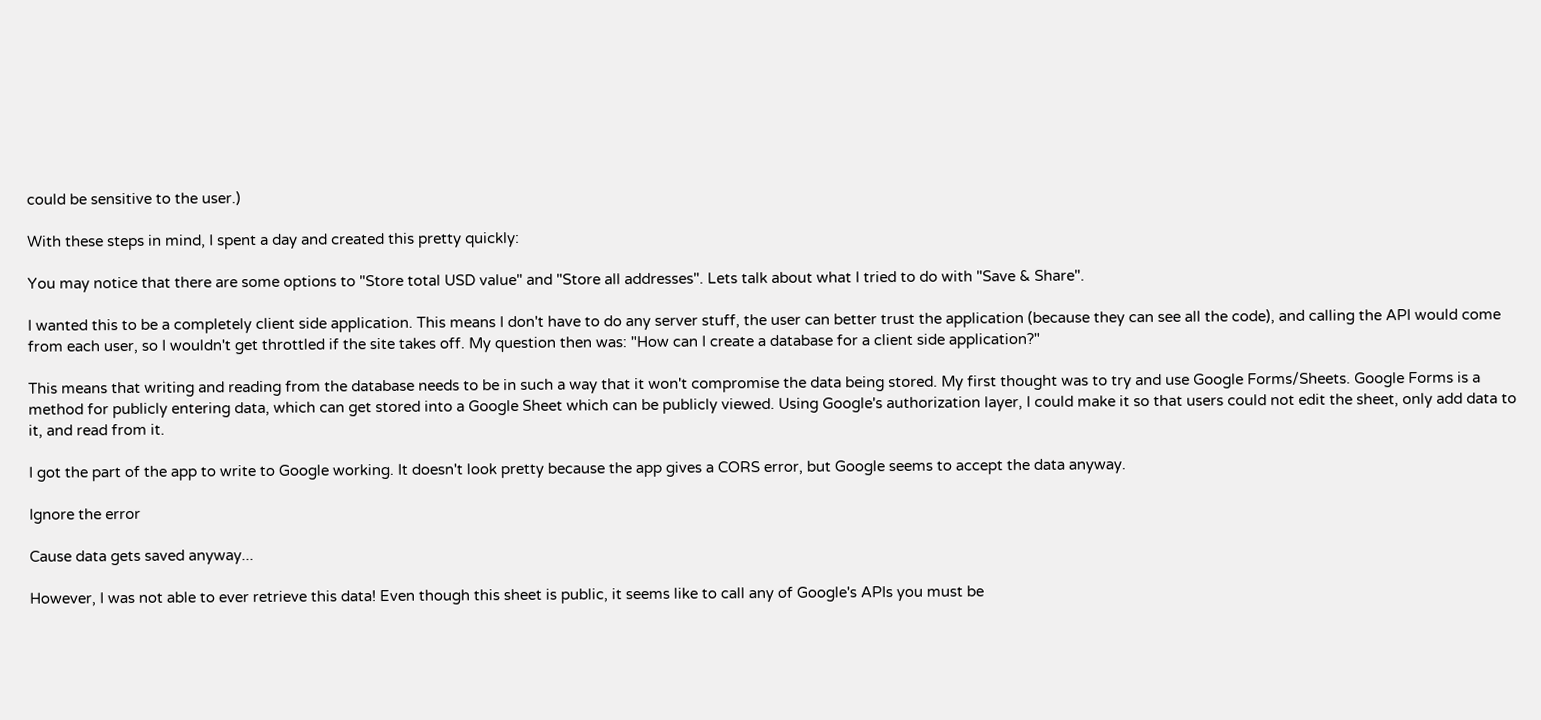could be sensitive to the user.)

With these steps in mind, I spent a day and created this pretty quickly:

You may notice that there are some options to "Store total USD value" and "Store all addresses". Lets talk about what I tried to do with "Save & Share".

I wanted this to be a completely client side application. This means I don't have to do any server stuff, the user can better trust the application (because they can see all the code), and calling the API would come from each user, so I wouldn't get throttled if the site takes off. My question then was: "How can I create a database for a client side application?"

This means that writing and reading from the database needs to be in such a way that it won't compromise the data being stored. My first thought was to try and use Google Forms/Sheets. Google Forms is a method for publicly entering data, which can get stored into a Google Sheet which can be publicly viewed. Using Google's authorization layer, I could make it so that users could not edit the sheet, only add data to it, and read from it.

I got the part of the app to write to Google working. It doesn't look pretty because the app gives a CORS error, but Google seems to accept the data anyway.

Ignore the error

Cause data gets saved anyway...

However, I was not able to ever retrieve this data! Even though this sheet is public, it seems like to call any of Google's APIs you must be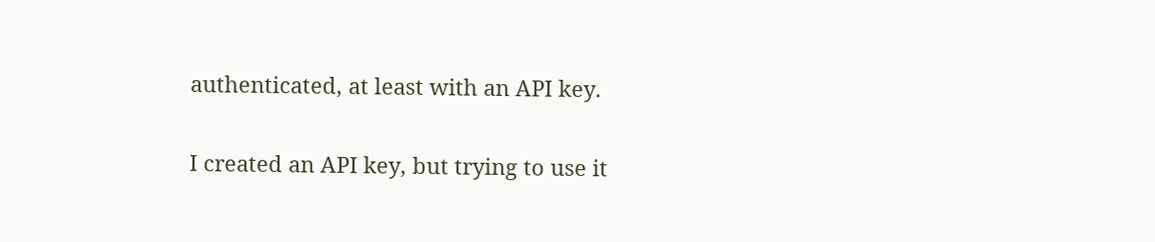authenticated, at least with an API key.

I created an API key, but trying to use it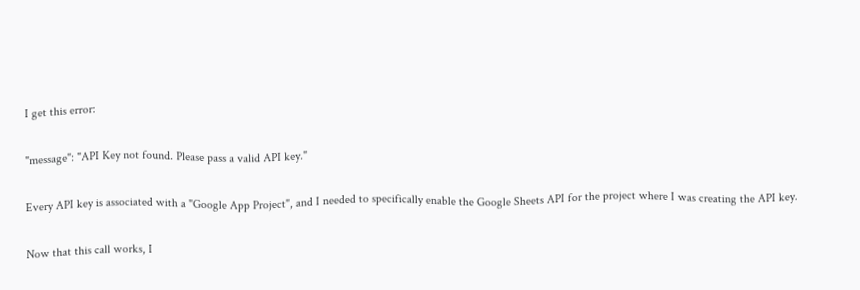I get this error:

"message": "API Key not found. Please pass a valid API key."

Every API key is associated with a "Google App Project", and I needed to specifically enable the Google Sheets API for the project where I was creating the API key.

Now that this call works, I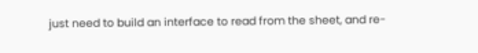just need to build an interface to read from the sheet, and re-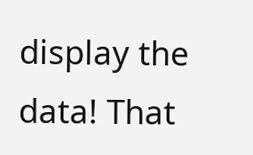display the data! That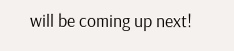will be coming up next!